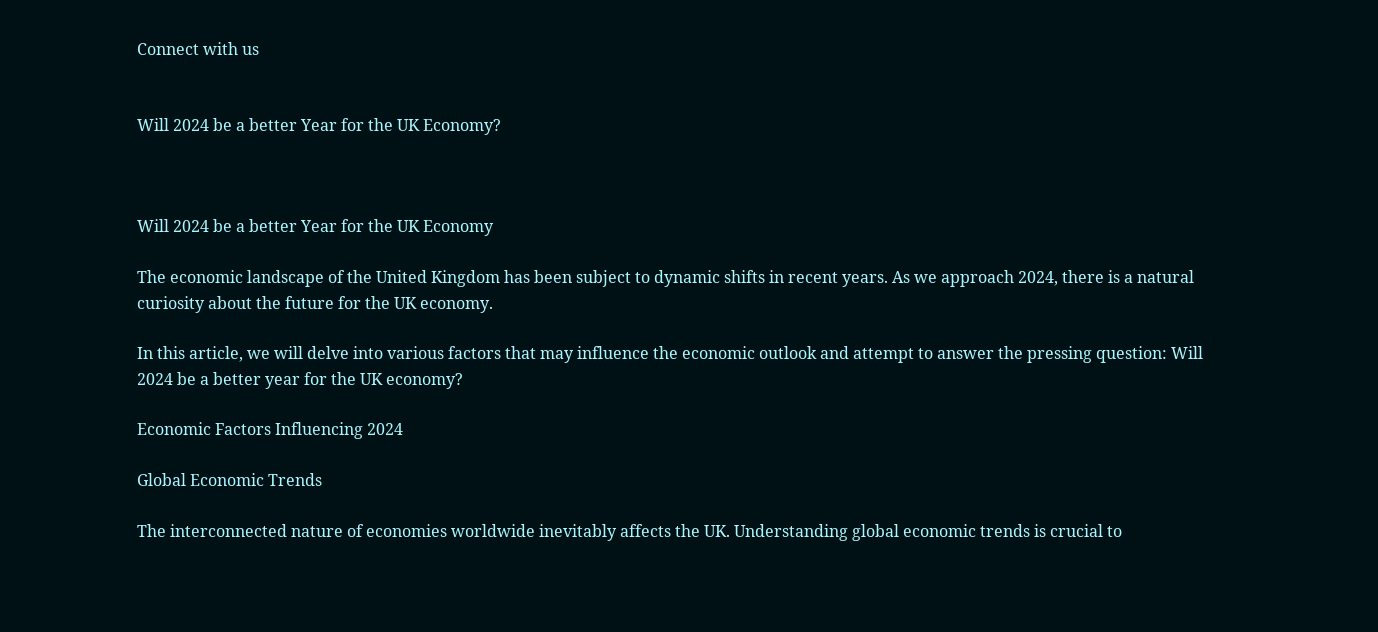Connect with us


Will 2024 be a better Year for the UK Economy?



Will 2024 be a better Year for the UK Economy

The economic landscape of the United Kingdom has been subject to dynamic shifts in recent years. As we approach 2024, there is a natural curiosity about the future for the UK economy.

In this article, we will delve into various factors that may influence the economic outlook and attempt to answer the pressing question: Will 2024 be a better year for the UK economy?

Economic Factors Influencing 2024

Global Economic Trends

The interconnected nature of economies worldwide inevitably affects the UK. Understanding global economic trends is crucial to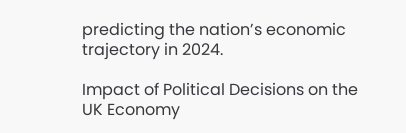predicting the nation’s economic trajectory in 2024.

Impact of Political Decisions on the UK Economy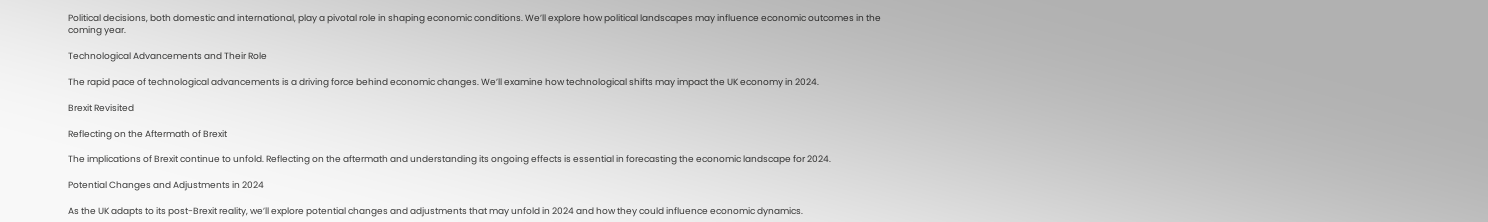Political decisions, both domestic and international, play a pivotal role in shaping economic conditions. We’ll explore how political landscapes may influence economic outcomes in the coming year.

Technological Advancements and Their Role

The rapid pace of technological advancements is a driving force behind economic changes. We’ll examine how technological shifts may impact the UK economy in 2024.

Brexit Revisited

Reflecting on the Aftermath of Brexit

The implications of Brexit continue to unfold. Reflecting on the aftermath and understanding its ongoing effects is essential in forecasting the economic landscape for 2024.

Potential Changes and Adjustments in 2024

As the UK adapts to its post-Brexit reality, we’ll explore potential changes and adjustments that may unfold in 2024 and how they could influence economic dynamics.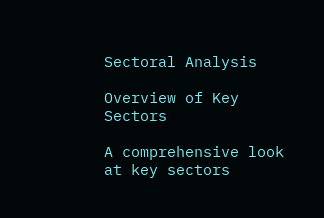Sectoral Analysis

Overview of Key Sectors

A comprehensive look at key sectors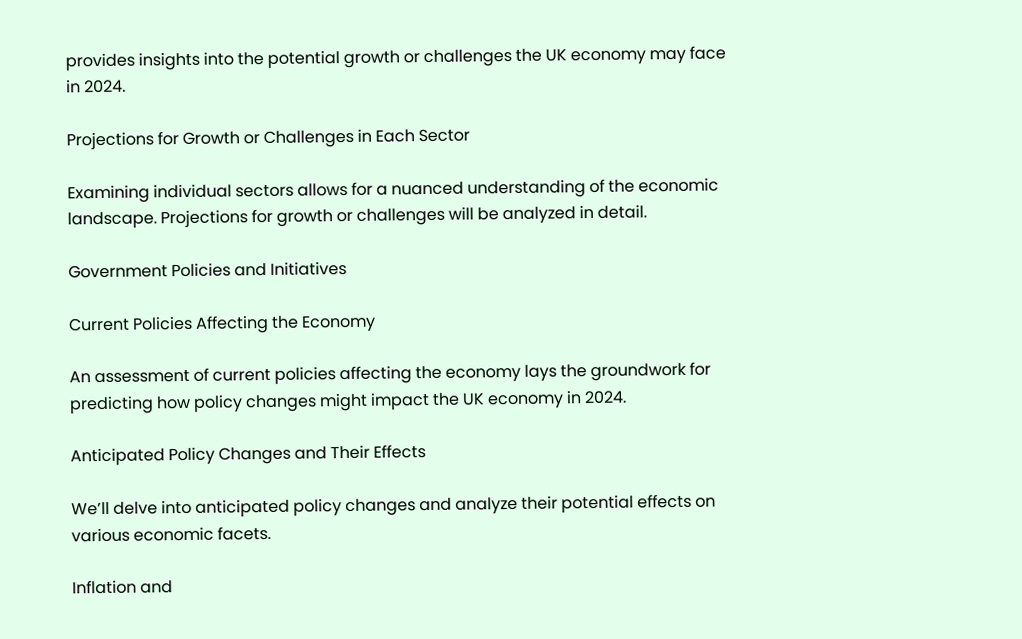provides insights into the potential growth or challenges the UK economy may face in 2024.

Projections for Growth or Challenges in Each Sector

Examining individual sectors allows for a nuanced understanding of the economic landscape. Projections for growth or challenges will be analyzed in detail.

Government Policies and Initiatives

Current Policies Affecting the Economy

An assessment of current policies affecting the economy lays the groundwork for predicting how policy changes might impact the UK economy in 2024.

Anticipated Policy Changes and Their Effects

We’ll delve into anticipated policy changes and analyze their potential effects on various economic facets.

Inflation and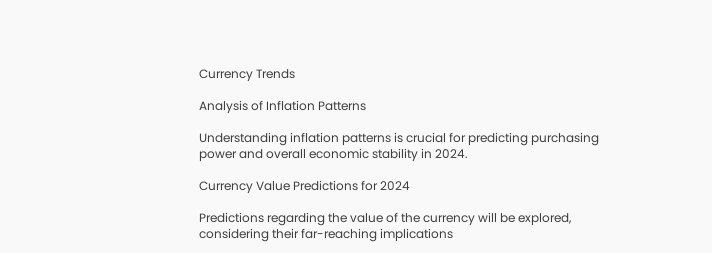Currency Trends

Analysis of Inflation Patterns

Understanding inflation patterns is crucial for predicting purchasing power and overall economic stability in 2024.

Currency Value Predictions for 2024

Predictions regarding the value of the currency will be explored, considering their far-reaching implications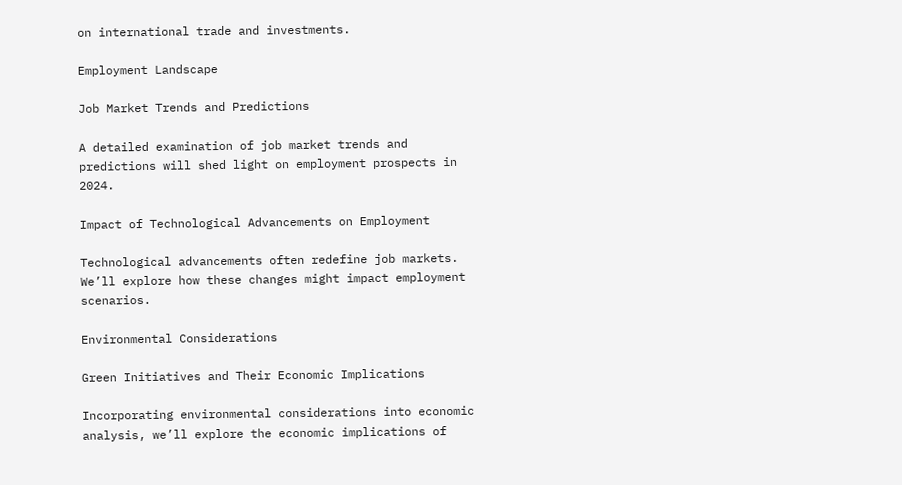on international trade and investments.

Employment Landscape

Job Market Trends and Predictions

A detailed examination of job market trends and predictions will shed light on employment prospects in 2024.

Impact of Technological Advancements on Employment

Technological advancements often redefine job markets. We’ll explore how these changes might impact employment scenarios.

Environmental Considerations

Green Initiatives and Their Economic Implications

Incorporating environmental considerations into economic analysis, we’ll explore the economic implications of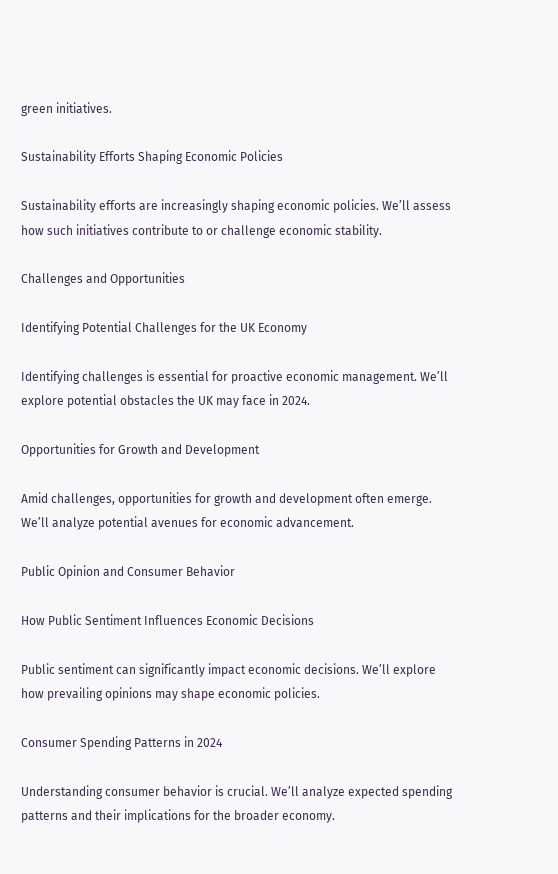green initiatives.

Sustainability Efforts Shaping Economic Policies

Sustainability efforts are increasingly shaping economic policies. We’ll assess how such initiatives contribute to or challenge economic stability.

Challenges and Opportunities

Identifying Potential Challenges for the UK Economy

Identifying challenges is essential for proactive economic management. We’ll explore potential obstacles the UK may face in 2024.

Opportunities for Growth and Development

Amid challenges, opportunities for growth and development often emerge. We’ll analyze potential avenues for economic advancement.

Public Opinion and Consumer Behavior

How Public Sentiment Influences Economic Decisions

Public sentiment can significantly impact economic decisions. We’ll explore how prevailing opinions may shape economic policies.

Consumer Spending Patterns in 2024

Understanding consumer behavior is crucial. We’ll analyze expected spending patterns and their implications for the broader economy.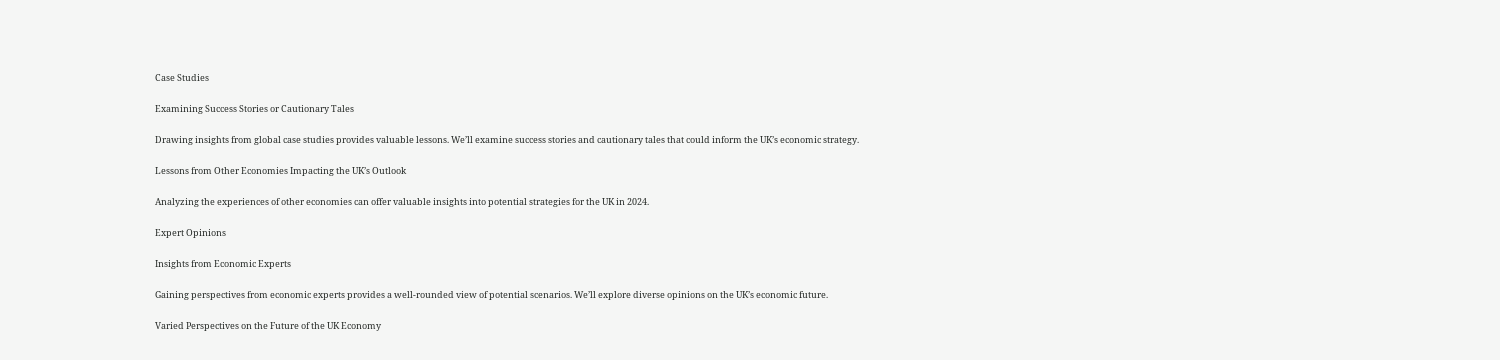Case Studies

Examining Success Stories or Cautionary Tales

Drawing insights from global case studies provides valuable lessons. We’ll examine success stories and cautionary tales that could inform the UK’s economic strategy.

Lessons from Other Economies Impacting the UK’s Outlook

Analyzing the experiences of other economies can offer valuable insights into potential strategies for the UK in 2024.

Expert Opinions

Insights from Economic Experts

Gaining perspectives from economic experts provides a well-rounded view of potential scenarios. We’ll explore diverse opinions on the UK’s economic future.

Varied Perspectives on the Future of the UK Economy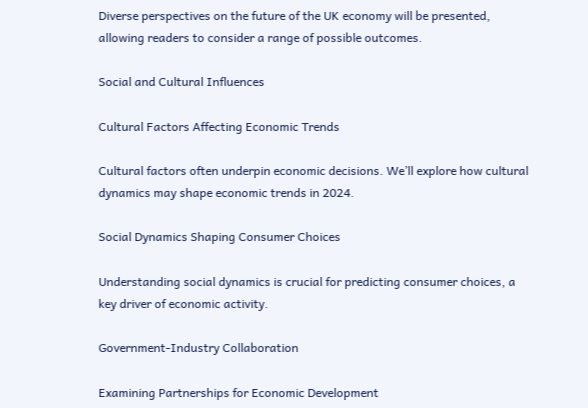Diverse perspectives on the future of the UK economy will be presented, allowing readers to consider a range of possible outcomes.

Social and Cultural Influences

Cultural Factors Affecting Economic Trends

Cultural factors often underpin economic decisions. We’ll explore how cultural dynamics may shape economic trends in 2024.

Social Dynamics Shaping Consumer Choices

Understanding social dynamics is crucial for predicting consumer choices, a key driver of economic activity.

Government-Industry Collaboration

Examining Partnerships for Economic Development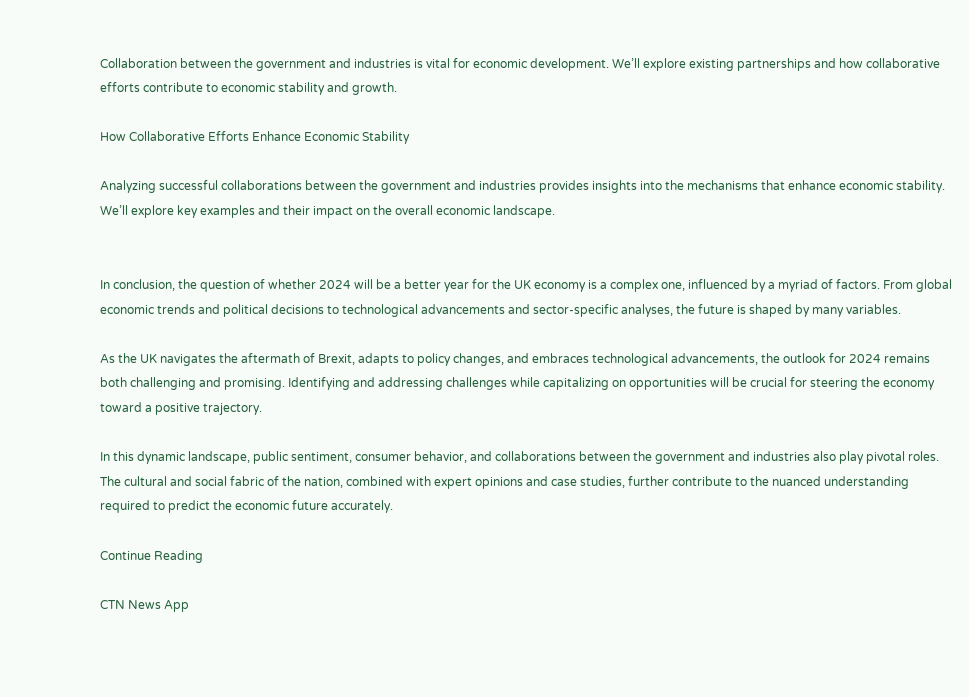Collaboration between the government and industries is vital for economic development. We’ll explore existing partnerships and how collaborative efforts contribute to economic stability and growth.

How Collaborative Efforts Enhance Economic Stability

Analyzing successful collaborations between the government and industries provides insights into the mechanisms that enhance economic stability. We’ll explore key examples and their impact on the overall economic landscape.


In conclusion, the question of whether 2024 will be a better year for the UK economy is a complex one, influenced by a myriad of factors. From global economic trends and political decisions to technological advancements and sector-specific analyses, the future is shaped by many variables.

As the UK navigates the aftermath of Brexit, adapts to policy changes, and embraces technological advancements, the outlook for 2024 remains both challenging and promising. Identifying and addressing challenges while capitalizing on opportunities will be crucial for steering the economy toward a positive trajectory.

In this dynamic landscape, public sentiment, consumer behavior, and collaborations between the government and industries also play pivotal roles. The cultural and social fabric of the nation, combined with expert opinions and case studies, further contribute to the nuanced understanding required to predict the economic future accurately.

Continue Reading

CTN News App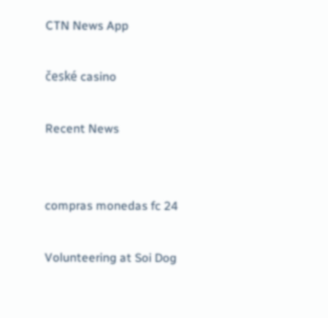CTN News App

české casino

Recent News


compras monedas fc 24

Volunteering at Soi Dog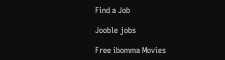Find a Job

Jooble jobs

Free ibomma Movies